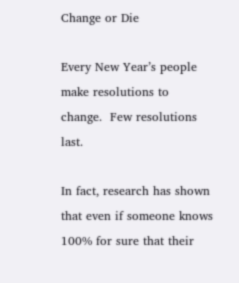Change or Die

Every New Year’s people make resolutions to change.  Few resolutions last.

In fact, research has shown that even if someone knows 100% for sure that their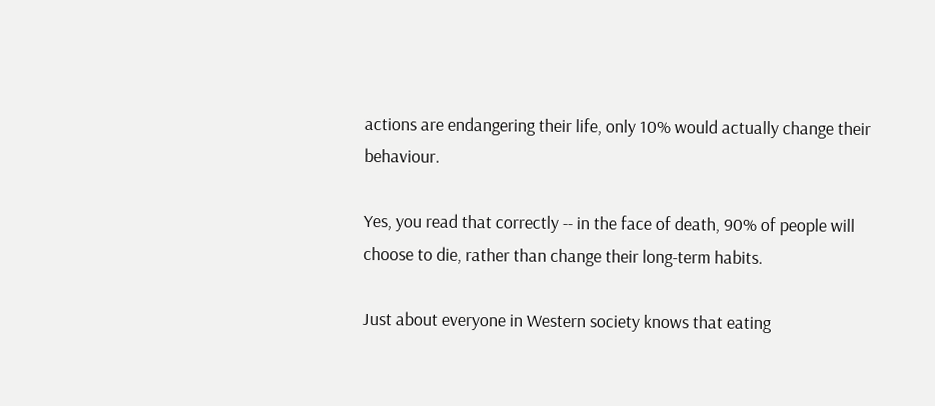actions are endangering their life, only 10% would actually change their behaviour.

Yes, you read that correctly -- in the face of death, 90% of people will choose to die, rather than change their long-term habits.

Just about everyone in Western society knows that eating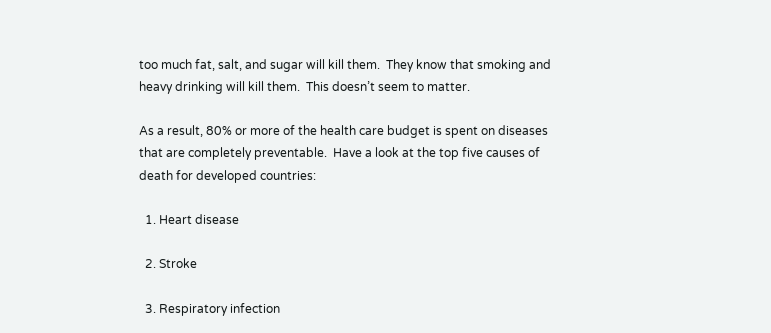too much fat, salt, and sugar will kill them.  They know that smoking and heavy drinking will kill them.  This doesn’t seem to matter.

As a result, 80% or more of the health care budget is spent on diseases that are completely preventable.  Have a look at the top five causes of death for developed countries:

  1. Heart disease

  2. Stroke

  3. Respiratory infection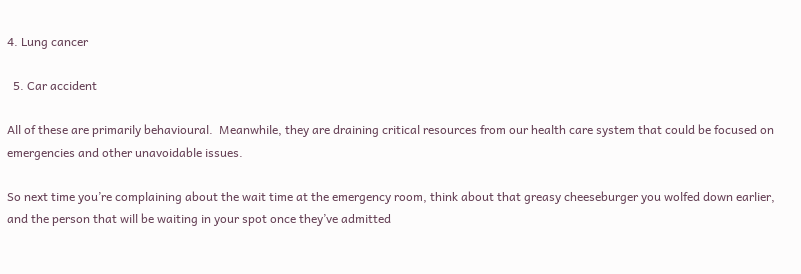4. Lung cancer

  5. Car accident

All of these are primarily behavioural.  Meanwhile, they are draining critical resources from our health care system that could be focused on emergencies and other unavoidable issues.

So next time you’re complaining about the wait time at the emergency room, think about that greasy cheeseburger you wolfed down earlier, and the person that will be waiting in your spot once they’ve admitted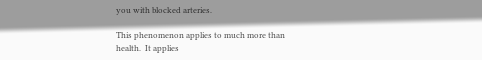you with blocked arteries.

This phenomenon applies to much more than health.  It applies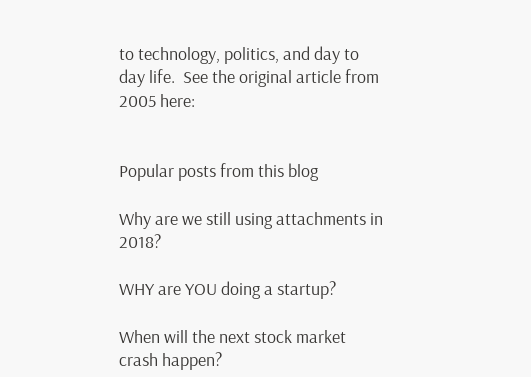to technology, politics, and day to day life.  See the original article from 2005 here:


Popular posts from this blog

Why are we still using attachments in 2018?

WHY are YOU doing a startup?

When will the next stock market crash happen?